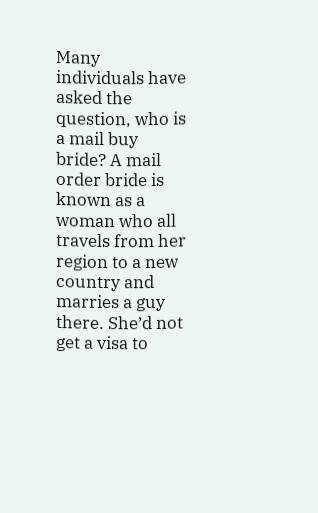Many individuals have asked the question, who is a mail buy bride? A mail order bride is known as a woman who all travels from her region to a new country and marries a guy there. She’d not get a visa to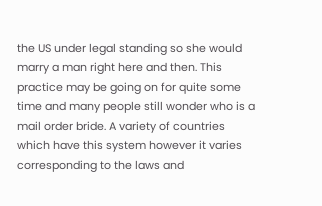the US under legal standing so she would marry a man right here and then. This practice may be going on for quite some time and many people still wonder who is a mail order bride. A variety of countries which have this system however it varies corresponding to the laws and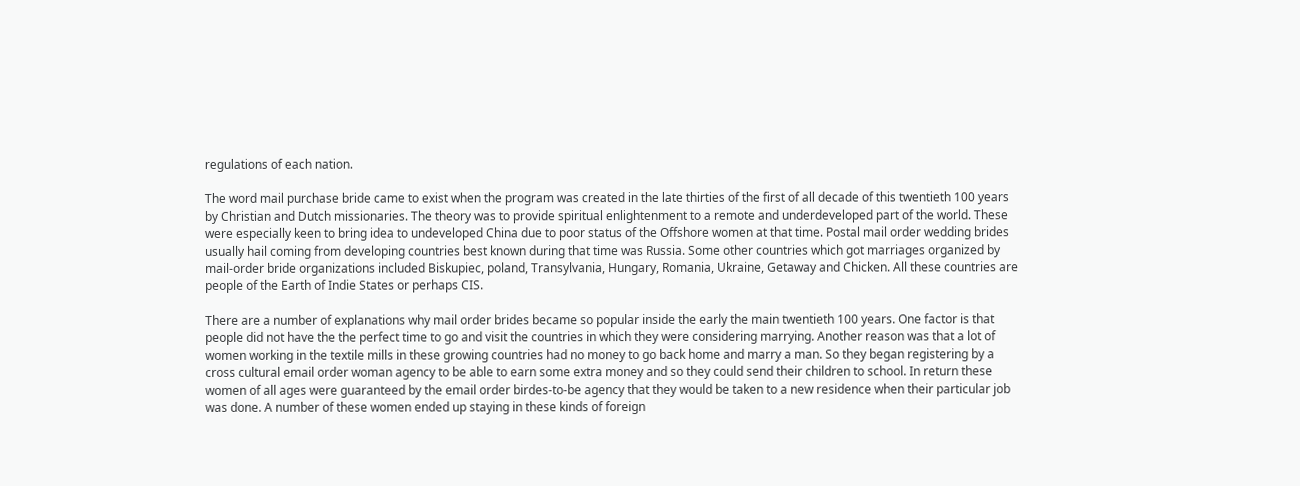regulations of each nation.

The word mail purchase bride came to exist when the program was created in the late thirties of the first of all decade of this twentieth 100 years by Christian and Dutch missionaries. The theory was to provide spiritual enlightenment to a remote and underdeveloped part of the world. These were especially keen to bring idea to undeveloped China due to poor status of the Offshore women at that time. Postal mail order wedding brides usually hail coming from developing countries best known during that time was Russia. Some other countries which got marriages organized by mail-order bride organizations included Biskupiec, poland, Transylvania, Hungary, Romania, Ukraine, Getaway and Chicken. All these countries are people of the Earth of Indie States or perhaps CIS.

There are a number of explanations why mail order brides became so popular inside the early the main twentieth 100 years. One factor is that people did not have the the perfect time to go and visit the countries in which they were considering marrying. Another reason was that a lot of women working in the textile mills in these growing countries had no money to go back home and marry a man. So they began registering by a cross cultural email order woman agency to be able to earn some extra money and so they could send their children to school. In return these women of all ages were guaranteed by the email order birdes-to-be agency that they would be taken to a new residence when their particular job was done. A number of these women ended up staying in these kinds of foreign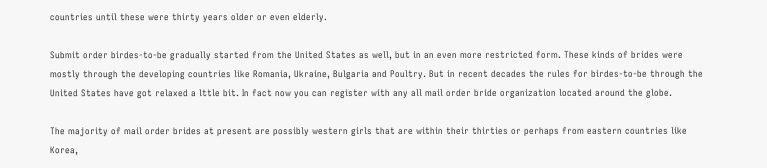countries until these were thirty years older or even elderly.

Submit order birdes-to-be gradually started from the United States as well, but in an even more restricted form. These kinds of brides were mostly through the developing countries like Romania, Ukraine, Bulgaria and Poultry. But in recent decades the rules for birdes-to-be through the United States have got relaxed a lttle bit. In fact now you can register with any all mail order bride organization located around the globe.

The majority of mail order brides at present are possibly western girls that are within their thirties or perhaps from eastern countries like Korea,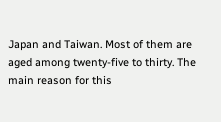Japan and Taiwan. Most of them are aged among twenty-five to thirty. The main reason for this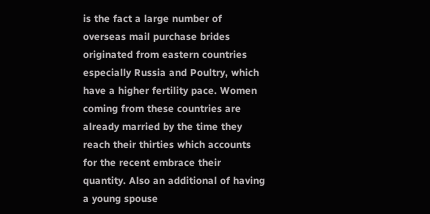is the fact a large number of overseas mail purchase brides originated from eastern countries especially Russia and Poultry, which have a higher fertility pace. Women coming from these countries are already married by the time they reach their thirties which accounts for the recent embrace their quantity. Also an additional of having a young spouse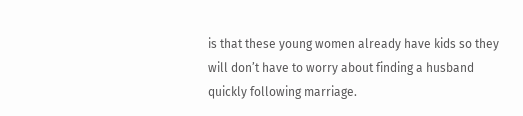is that these young women already have kids so they will don’t have to worry about finding a husband quickly following marriage.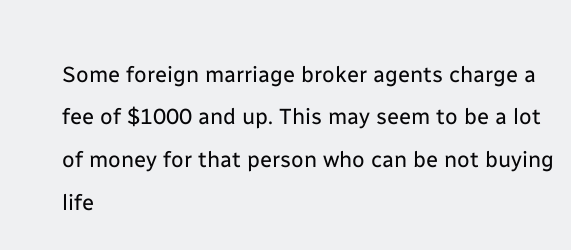Some foreign marriage broker agents charge a fee of $1000 and up. This may seem to be a lot of money for that person who can be not buying life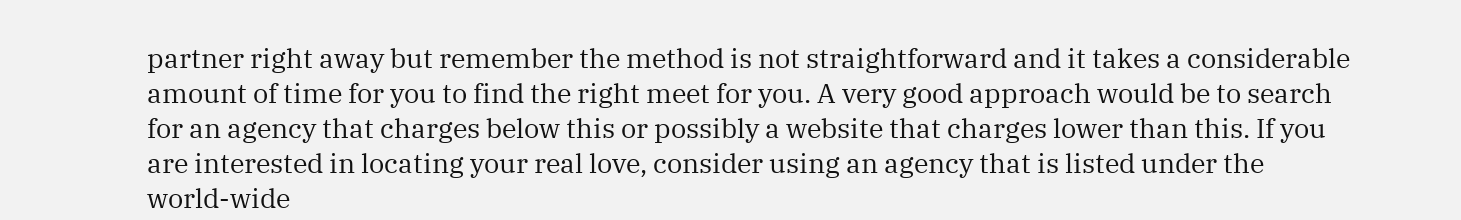partner right away but remember the method is not straightforward and it takes a considerable amount of time for you to find the right meet for you. A very good approach would be to search for an agency that charges below this or possibly a website that charges lower than this. If you are interested in locating your real love, consider using an agency that is listed under the world-wide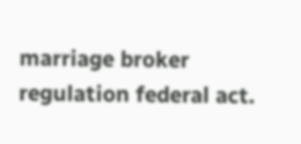marriage broker regulation federal act.